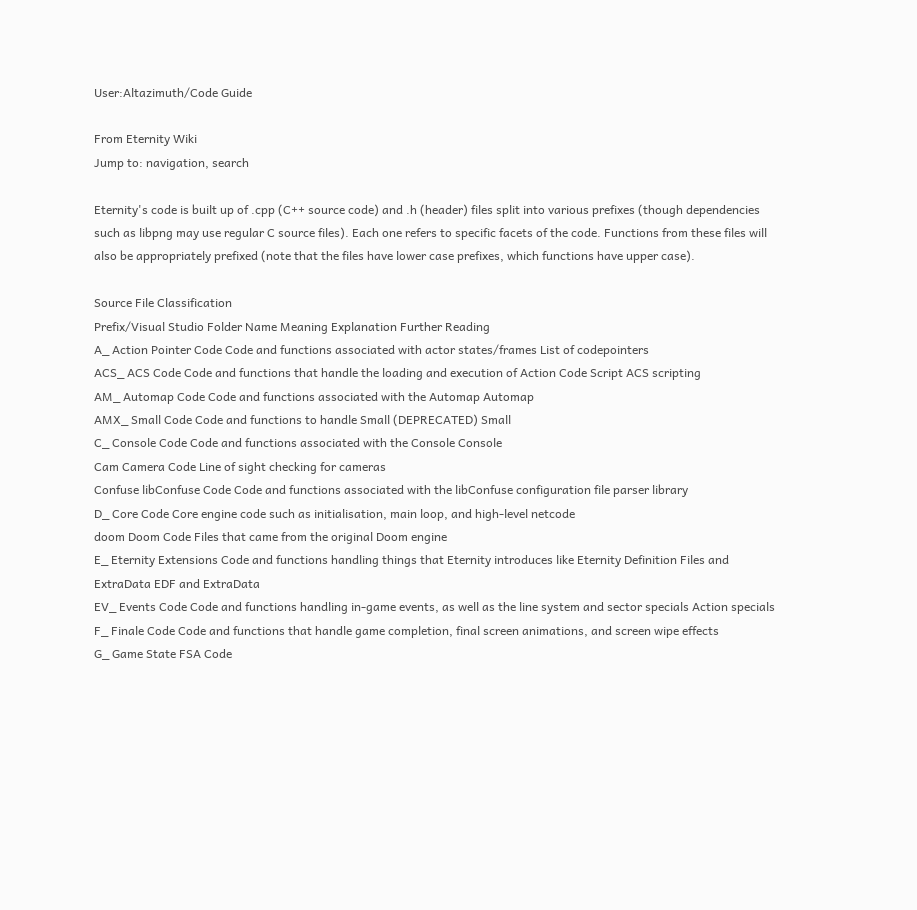User:Altazimuth/Code Guide

From Eternity Wiki
Jump to: navigation, search

Eternity's code is built up of .cpp (C++ source code) and .h (header) files split into various prefixes (though dependencies such as libpng may use regular C source files). Each one refers to specific facets of the code. Functions from these files will also be appropriately prefixed (note that the files have lower case prefixes, which functions have upper case).

Source File Classification
Prefix/Visual Studio Folder Name Meaning Explanation Further Reading
A_ Action Pointer Code Code and functions associated with actor states/frames List of codepointers
ACS_ ACS Code Code and functions that handle the loading and execution of Action Code Script ACS scripting
AM_ Automap Code Code and functions associated with the Automap Automap
AMX_ Small Code Code and functions to handle Small (DEPRECATED) Small
C_ Console Code Code and functions associated with the Console Console
Cam Camera Code Line of sight checking for cameras
Confuse libConfuse Code Code and functions associated with the libConfuse configuration file parser library
D_ Core Code Core engine code such as initialisation, main loop, and high-level netcode
doom Doom Code Files that came from the original Doom engine
E_ Eternity Extensions Code and functions handling things that Eternity introduces like Eternity Definition Files and ExtraData EDF and ExtraData
EV_ Events Code Code and functions handling in-game events, as well as the line system and sector specials Action specials
F_ Finale Code Code and functions that handle game completion, final screen animations, and screen wipe effects
G_ Game State FSA Code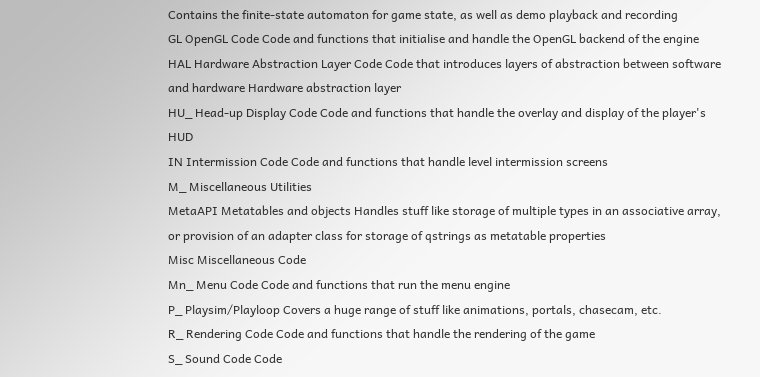Contains the finite-state automaton for game state, as well as demo playback and recording
GL OpenGL Code Code and functions that initialise and handle the OpenGL backend of the engine
HAL Hardware Abstraction Layer Code Code that introduces layers of abstraction between software and hardware Hardware abstraction layer
HU_ Head-up Display Code Code and functions that handle the overlay and display of the player's HUD
IN Intermission Code Code and functions that handle level intermission screens
M_ Miscellaneous Utilities
MetaAPI Metatables and objects Handles stuff like storage of multiple types in an associative array, or provision of an adapter class for storage of qstrings as metatable properties
Misc Miscellaneous Code
Mn_ Menu Code Code and functions that run the menu engine
P_ Playsim/Playloop Covers a huge range of stuff like animations, portals, chasecam, etc.
R_ Rendering Code Code and functions that handle the rendering of the game
S_ Sound Code Code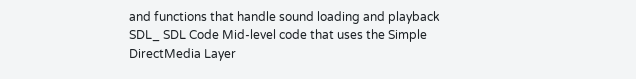and functions that handle sound loading and playback
SDL_ SDL Code Mid-level code that uses the Simple DirectMedia Layer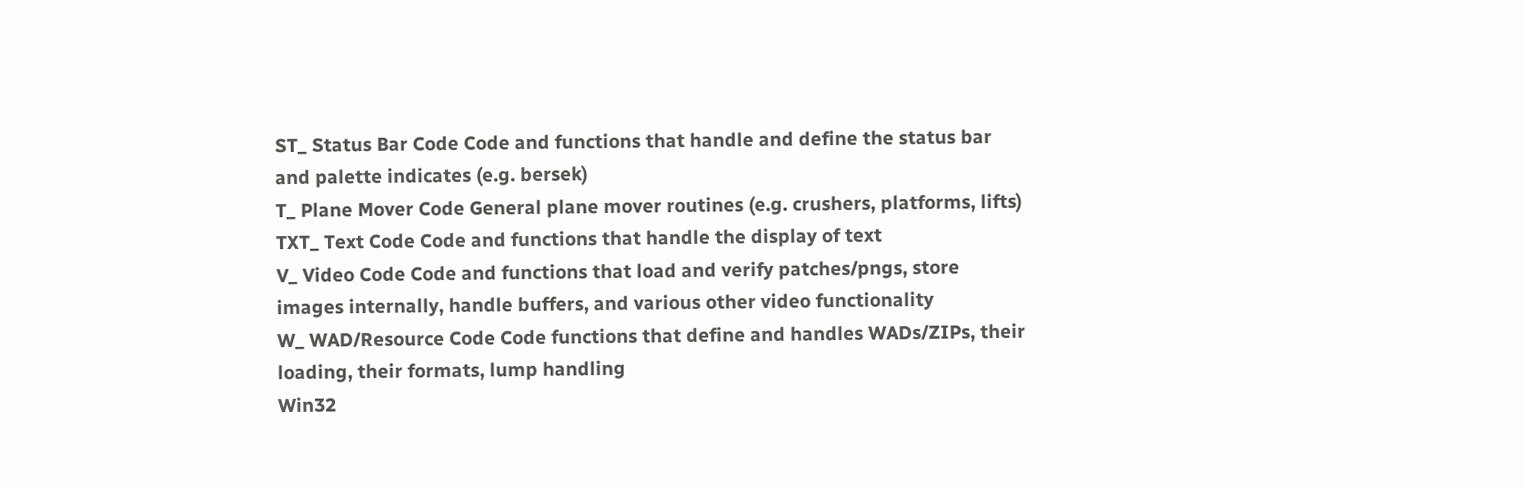ST_ Status Bar Code Code and functions that handle and define the status bar and palette indicates (e.g. bersek)
T_ Plane Mover Code General plane mover routines (e.g. crushers, platforms, lifts)
TXT_ Text Code Code and functions that handle the display of text
V_ Video Code Code and functions that load and verify patches/pngs, store images internally, handle buffers, and various other video functionality
W_ WAD/Resource Code Code functions that define and handles WADs/ZIPs, their loading, their formats, lump handling
Win32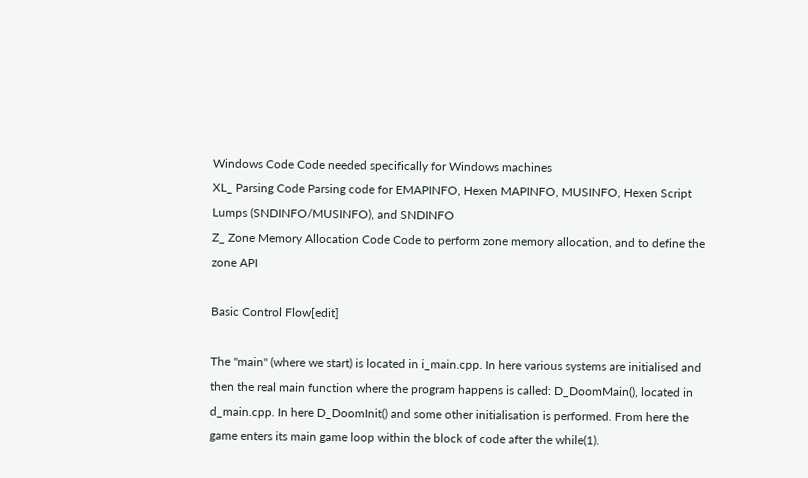Windows Code Code needed specifically for Windows machines
XL_ Parsing Code Parsing code for EMAPINFO, Hexen MAPINFO, MUSINFO, Hexen Script Lumps (SNDINFO/MUSINFO), and SNDINFO
Z_ Zone Memory Allocation Code Code to perform zone memory allocation, and to define the zone API

Basic Control Flow[edit]

The "main" (where we start) is located in i_main.cpp. In here various systems are initialised and then the real main function where the program happens is called: D_DoomMain(), located in d_main.cpp. In here D_DoomInit() and some other initialisation is performed. From here the game enters its main game loop within the block of code after the while(1).